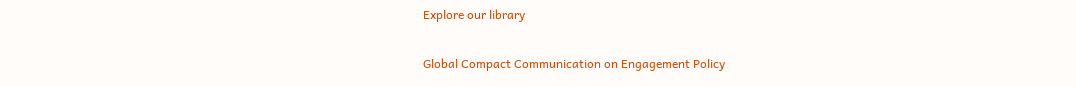Explore our library

Global Compact Communication on Engagement Policy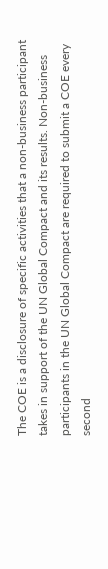The COE is a disclosure of specific activities that a non-business participant takes in support of the UN Global Compact and its results. Non-business participants in the UN Global Compact are required to submit a COE every second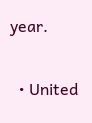year.


  • United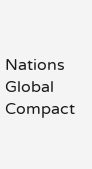Nations Global Compact